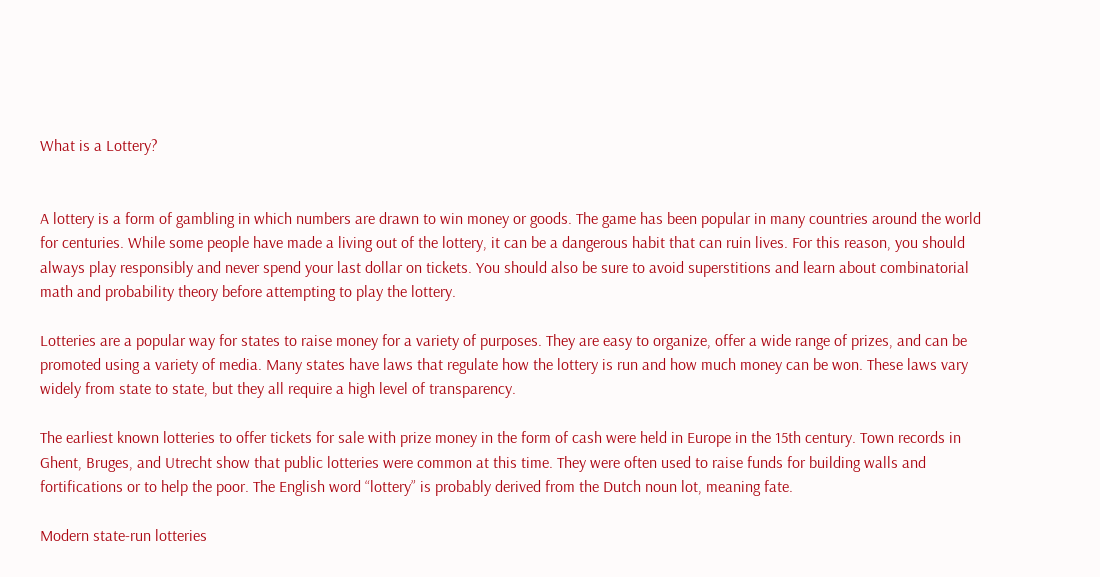What is a Lottery?


A lottery is a form of gambling in which numbers are drawn to win money or goods. The game has been popular in many countries around the world for centuries. While some people have made a living out of the lottery, it can be a dangerous habit that can ruin lives. For this reason, you should always play responsibly and never spend your last dollar on tickets. You should also be sure to avoid superstitions and learn about combinatorial math and probability theory before attempting to play the lottery.

Lotteries are a popular way for states to raise money for a variety of purposes. They are easy to organize, offer a wide range of prizes, and can be promoted using a variety of media. Many states have laws that regulate how the lottery is run and how much money can be won. These laws vary widely from state to state, but they all require a high level of transparency.

The earliest known lotteries to offer tickets for sale with prize money in the form of cash were held in Europe in the 15th century. Town records in Ghent, Bruges, and Utrecht show that public lotteries were common at this time. They were often used to raise funds for building walls and fortifications or to help the poor. The English word “lottery” is probably derived from the Dutch noun lot, meaning fate.

Modern state-run lotteries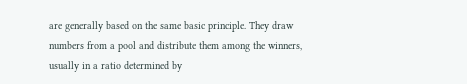are generally based on the same basic principle. They draw numbers from a pool and distribute them among the winners, usually in a ratio determined by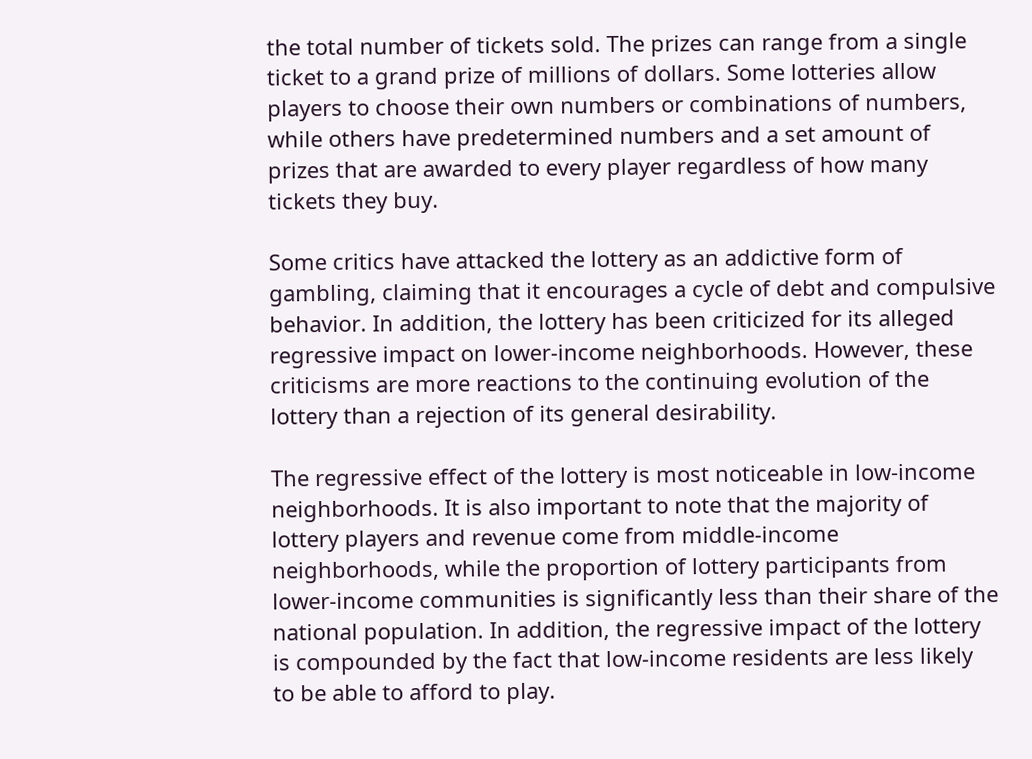the total number of tickets sold. The prizes can range from a single ticket to a grand prize of millions of dollars. Some lotteries allow players to choose their own numbers or combinations of numbers, while others have predetermined numbers and a set amount of prizes that are awarded to every player regardless of how many tickets they buy.

Some critics have attacked the lottery as an addictive form of gambling, claiming that it encourages a cycle of debt and compulsive behavior. In addition, the lottery has been criticized for its alleged regressive impact on lower-income neighborhoods. However, these criticisms are more reactions to the continuing evolution of the lottery than a rejection of its general desirability.

The regressive effect of the lottery is most noticeable in low-income neighborhoods. It is also important to note that the majority of lottery players and revenue come from middle-income neighborhoods, while the proportion of lottery participants from lower-income communities is significantly less than their share of the national population. In addition, the regressive impact of the lottery is compounded by the fact that low-income residents are less likely to be able to afford to play.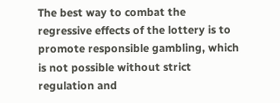The best way to combat the regressive effects of the lottery is to promote responsible gambling, which is not possible without strict regulation and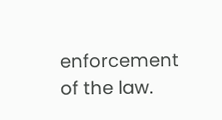enforcement of the law.